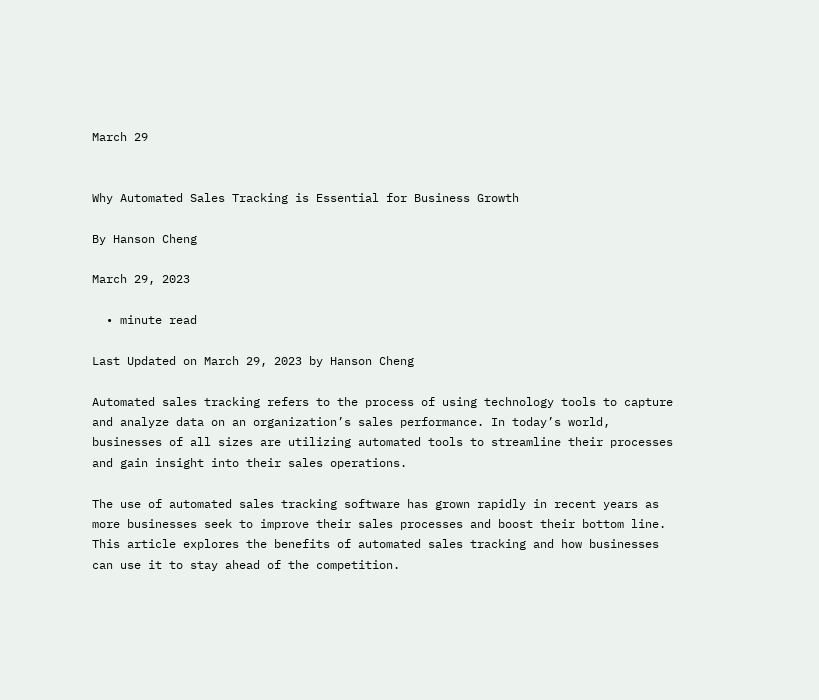March 29


Why Automated Sales Tracking is Essential for Business Growth

By Hanson Cheng

March 29, 2023

  • minute read

Last Updated on March 29, 2023 by Hanson Cheng

Automated sales tracking refers to the process of using technology tools to capture and analyze data on an organization’s sales performance. In today’s world, businesses of all sizes are utilizing automated tools to streamline their processes and gain insight into their sales operations.

The use of automated sales tracking software has grown rapidly in recent years as more businesses seek to improve their sales processes and boost their bottom line. This article explores the benefits of automated sales tracking and how businesses can use it to stay ahead of the competition.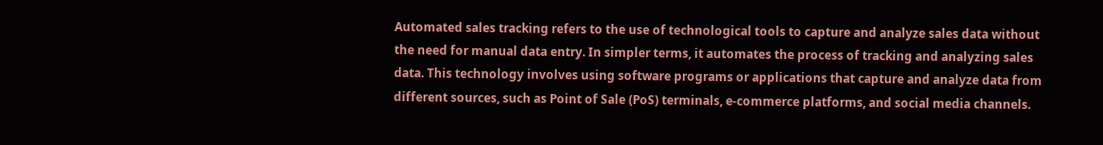Automated sales tracking refers to the use of technological tools to capture and analyze sales data without the need for manual data entry. In simpler terms, it automates the process of tracking and analyzing sales data. This technology involves using software programs or applications that capture and analyze data from different sources, such as Point of Sale (PoS) terminals, e-commerce platforms, and social media channels.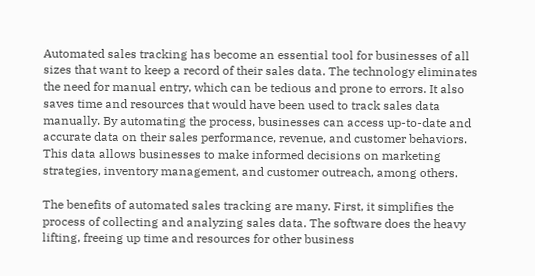Automated sales tracking has become an essential tool for businesses of all sizes that want to keep a record of their sales data. The technology eliminates the need for manual entry, which can be tedious and prone to errors. It also saves time and resources that would have been used to track sales data manually. By automating the process, businesses can access up-to-date and accurate data on their sales performance, revenue, and customer behaviors. This data allows businesses to make informed decisions on marketing strategies, inventory management, and customer outreach, among others.

The benefits of automated sales tracking are many. First, it simplifies the process of collecting and analyzing sales data. The software does the heavy lifting, freeing up time and resources for other business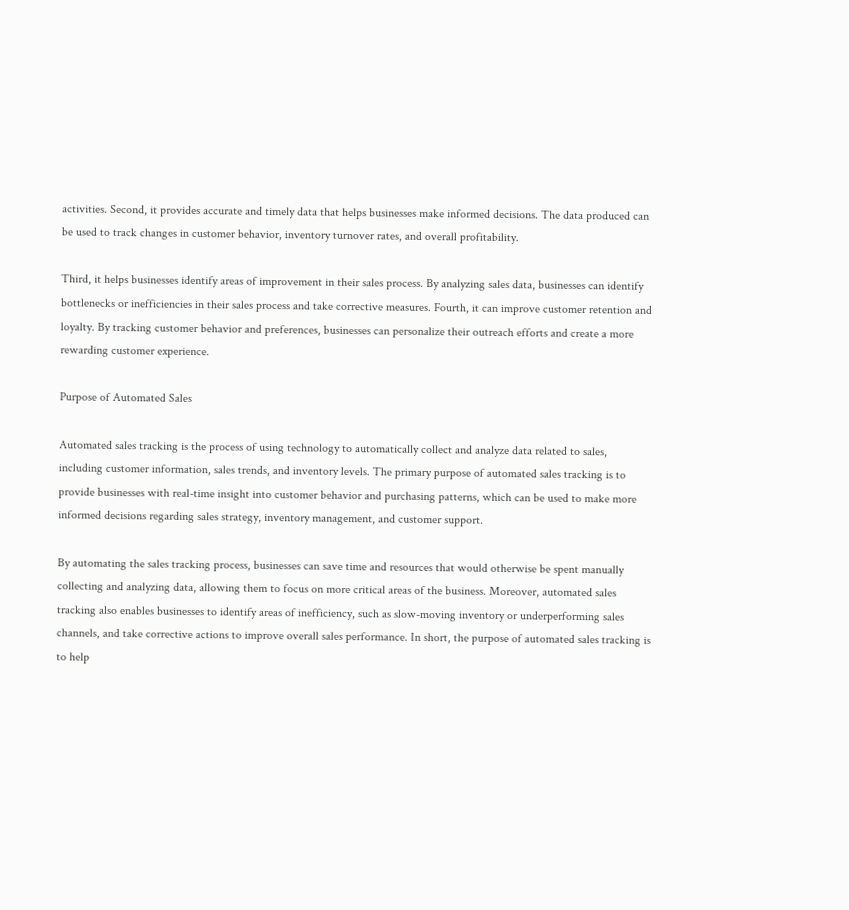activities. Second, it provides accurate and timely data that helps businesses make informed decisions. The data produced can be used to track changes in customer behavior, inventory turnover rates, and overall profitability.

Third, it helps businesses identify areas of improvement in their sales process. By analyzing sales data, businesses can identify bottlenecks or inefficiencies in their sales process and take corrective measures. Fourth, it can improve customer retention and loyalty. By tracking customer behavior and preferences, businesses can personalize their outreach efforts and create a more rewarding customer experience.

Purpose of Automated Sales

Automated sales tracking is the process of using technology to automatically collect and analyze data related to sales, including customer information, sales trends, and inventory levels. The primary purpose of automated sales tracking is to provide businesses with real-time insight into customer behavior and purchasing patterns, which can be used to make more informed decisions regarding sales strategy, inventory management, and customer support.

By automating the sales tracking process, businesses can save time and resources that would otherwise be spent manually collecting and analyzing data, allowing them to focus on more critical areas of the business. Moreover, automated sales tracking also enables businesses to identify areas of inefficiency, such as slow-moving inventory or underperforming sales channels, and take corrective actions to improve overall sales performance. In short, the purpose of automated sales tracking is to help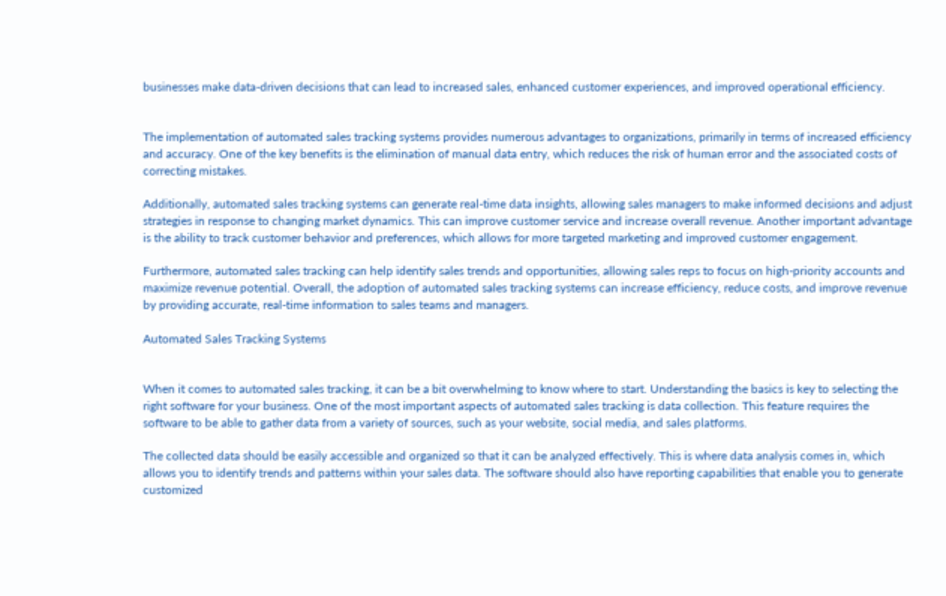businesses make data-driven decisions that can lead to increased sales, enhanced customer experiences, and improved operational efficiency.


The implementation of automated sales tracking systems provides numerous advantages to organizations, primarily in terms of increased efficiency and accuracy. One of the key benefits is the elimination of manual data entry, which reduces the risk of human error and the associated costs of correcting mistakes.

Additionally, automated sales tracking systems can generate real-time data insights, allowing sales managers to make informed decisions and adjust strategies in response to changing market dynamics. This can improve customer service and increase overall revenue. Another important advantage is the ability to track customer behavior and preferences, which allows for more targeted marketing and improved customer engagement.

Furthermore, automated sales tracking can help identify sales trends and opportunities, allowing sales reps to focus on high-priority accounts and maximize revenue potential. Overall, the adoption of automated sales tracking systems can increase efficiency, reduce costs, and improve revenue by providing accurate, real-time information to sales teams and managers.

Automated Sales Tracking Systems


When it comes to automated sales tracking, it can be a bit overwhelming to know where to start. Understanding the basics is key to selecting the right software for your business. One of the most important aspects of automated sales tracking is data collection. This feature requires the software to be able to gather data from a variety of sources, such as your website, social media, and sales platforms.

The collected data should be easily accessible and organized so that it can be analyzed effectively. This is where data analysis comes in, which allows you to identify trends and patterns within your sales data. The software should also have reporting capabilities that enable you to generate customized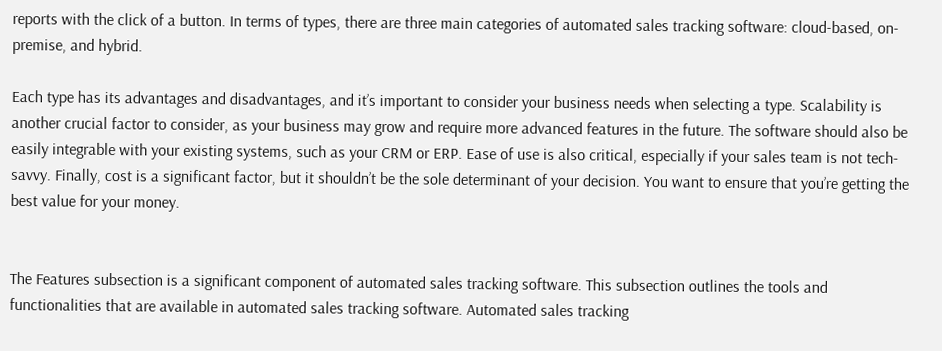reports with the click of a button. In terms of types, there are three main categories of automated sales tracking software: cloud-based, on-premise, and hybrid.

Each type has its advantages and disadvantages, and it’s important to consider your business needs when selecting a type. Scalability is another crucial factor to consider, as your business may grow and require more advanced features in the future. The software should also be easily integrable with your existing systems, such as your CRM or ERP. Ease of use is also critical, especially if your sales team is not tech-savvy. Finally, cost is a significant factor, but it shouldn’t be the sole determinant of your decision. You want to ensure that you’re getting the best value for your money.


The Features subsection is a significant component of automated sales tracking software. This subsection outlines the tools and functionalities that are available in automated sales tracking software. Automated sales tracking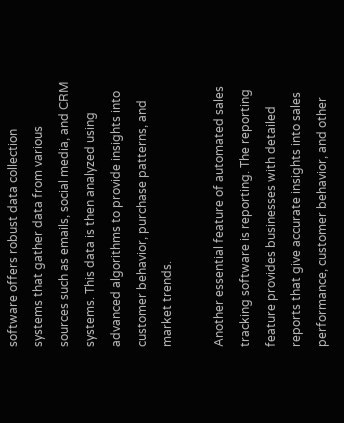software offers robust data collection systems that gather data from various sources such as emails, social media, and CRM systems. This data is then analyzed using advanced algorithms to provide insights into customer behavior, purchase patterns, and market trends.

Another essential feature of automated sales tracking software is reporting. The reporting feature provides businesses with detailed reports that give accurate insights into sales performance, customer behavior, and other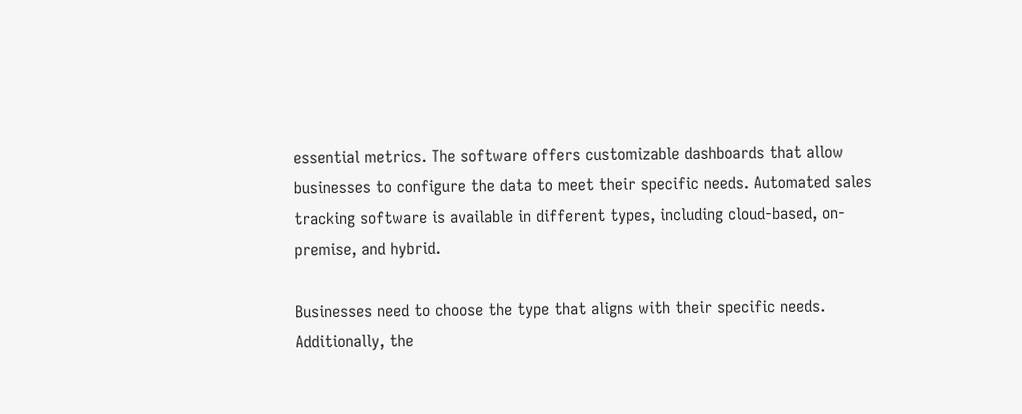essential metrics. The software offers customizable dashboards that allow businesses to configure the data to meet their specific needs. Automated sales tracking software is available in different types, including cloud-based, on-premise, and hybrid.

Businesses need to choose the type that aligns with their specific needs. Additionally, the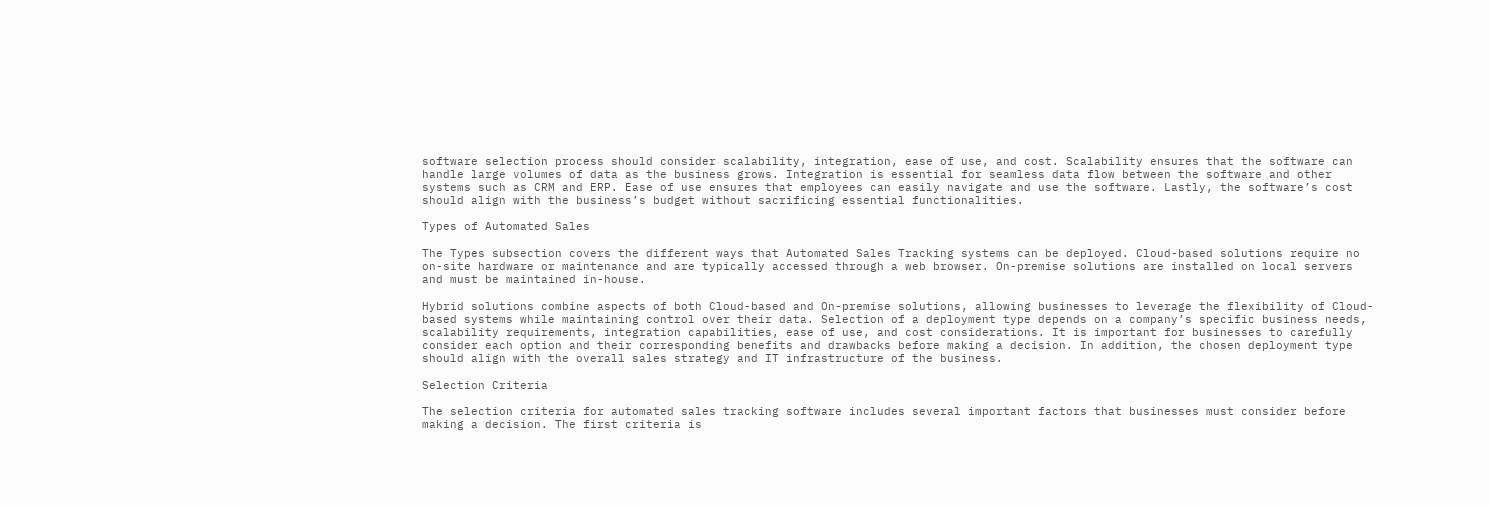software selection process should consider scalability, integration, ease of use, and cost. Scalability ensures that the software can handle large volumes of data as the business grows. Integration is essential for seamless data flow between the software and other systems such as CRM and ERP. Ease of use ensures that employees can easily navigate and use the software. Lastly, the software’s cost should align with the business’s budget without sacrificing essential functionalities.

Types of Automated Sales

The Types subsection covers the different ways that Automated Sales Tracking systems can be deployed. Cloud-based solutions require no on-site hardware or maintenance and are typically accessed through a web browser. On-premise solutions are installed on local servers and must be maintained in-house.

Hybrid solutions combine aspects of both Cloud-based and On-premise solutions, allowing businesses to leverage the flexibility of Cloud-based systems while maintaining control over their data. Selection of a deployment type depends on a company’s specific business needs, scalability requirements, integration capabilities, ease of use, and cost considerations. It is important for businesses to carefully consider each option and their corresponding benefits and drawbacks before making a decision. In addition, the chosen deployment type should align with the overall sales strategy and IT infrastructure of the business.

Selection Criteria

The selection criteria for automated sales tracking software includes several important factors that businesses must consider before making a decision. The first criteria is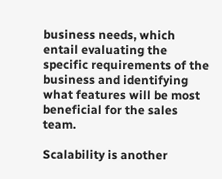business needs, which entail evaluating the specific requirements of the business and identifying what features will be most beneficial for the sales team.

Scalability is another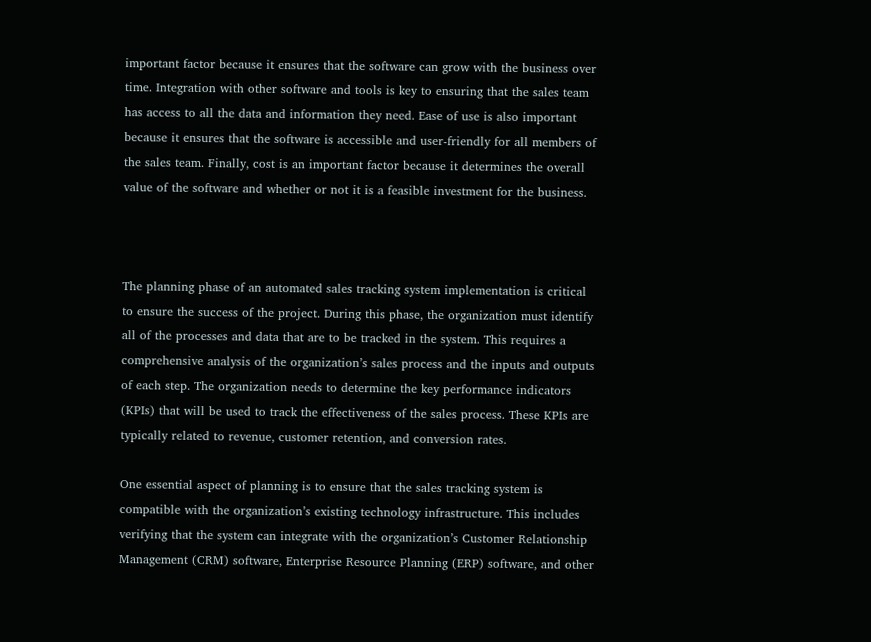important factor because it ensures that the software can grow with the business over time. Integration with other software and tools is key to ensuring that the sales team has access to all the data and information they need. Ease of use is also important because it ensures that the software is accessible and user-friendly for all members of the sales team. Finally, cost is an important factor because it determines the overall value of the software and whether or not it is a feasible investment for the business.



The planning phase of an automated sales tracking system implementation is critical to ensure the success of the project. During this phase, the organization must identify all of the processes and data that are to be tracked in the system. This requires a comprehensive analysis of the organization’s sales process and the inputs and outputs of each step. The organization needs to determine the key performance indicators (KPIs) that will be used to track the effectiveness of the sales process. These KPIs are typically related to revenue, customer retention, and conversion rates.

One essential aspect of planning is to ensure that the sales tracking system is compatible with the organization’s existing technology infrastructure. This includes verifying that the system can integrate with the organization’s Customer Relationship Management (CRM) software, Enterprise Resource Planning (ERP) software, and other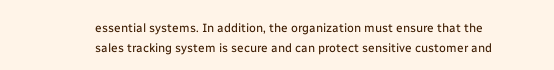essential systems. In addition, the organization must ensure that the sales tracking system is secure and can protect sensitive customer and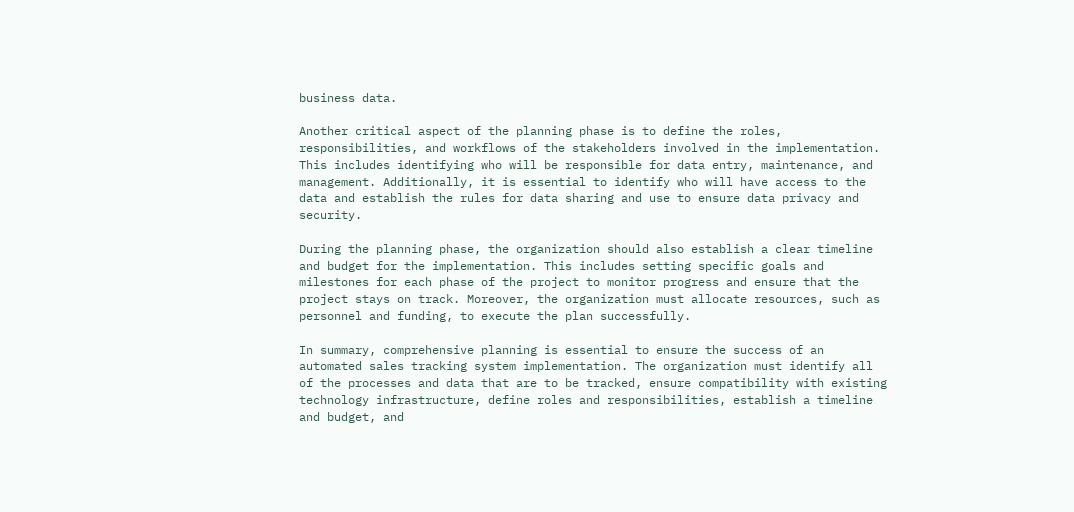business data.

Another critical aspect of the planning phase is to define the roles, responsibilities, and workflows of the stakeholders involved in the implementation. This includes identifying who will be responsible for data entry, maintenance, and management. Additionally, it is essential to identify who will have access to the data and establish the rules for data sharing and use to ensure data privacy and security.

During the planning phase, the organization should also establish a clear timeline and budget for the implementation. This includes setting specific goals and milestones for each phase of the project to monitor progress and ensure that the project stays on track. Moreover, the organization must allocate resources, such as personnel and funding, to execute the plan successfully.

In summary, comprehensive planning is essential to ensure the success of an automated sales tracking system implementation. The organization must identify all of the processes and data that are to be tracked, ensure compatibility with existing technology infrastructure, define roles and responsibilities, establish a timeline and budget, and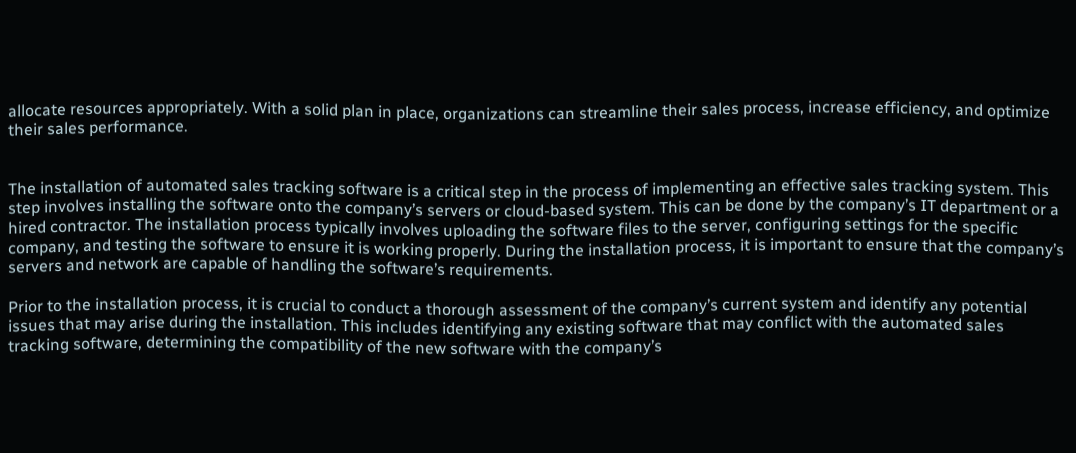allocate resources appropriately. With a solid plan in place, organizations can streamline their sales process, increase efficiency, and optimize their sales performance.


The installation of automated sales tracking software is a critical step in the process of implementing an effective sales tracking system. This step involves installing the software onto the company’s servers or cloud-based system. This can be done by the company’s IT department or a hired contractor. The installation process typically involves uploading the software files to the server, configuring settings for the specific company, and testing the software to ensure it is working properly. During the installation process, it is important to ensure that the company’s servers and network are capable of handling the software’s requirements.

Prior to the installation process, it is crucial to conduct a thorough assessment of the company’s current system and identify any potential issues that may arise during the installation. This includes identifying any existing software that may conflict with the automated sales tracking software, determining the compatibility of the new software with the company’s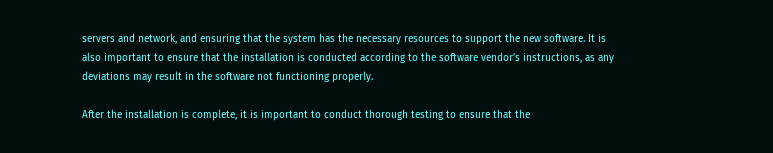servers and network, and ensuring that the system has the necessary resources to support the new software. It is also important to ensure that the installation is conducted according to the software vendor’s instructions, as any deviations may result in the software not functioning properly.

After the installation is complete, it is important to conduct thorough testing to ensure that the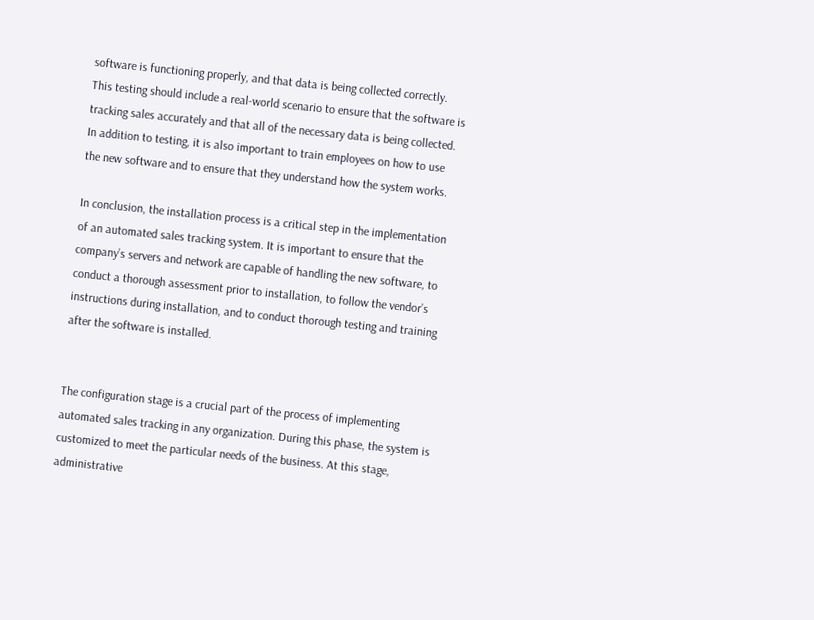software is functioning properly, and that data is being collected correctly. This testing should include a real-world scenario to ensure that the software is tracking sales accurately and that all of the necessary data is being collected. In addition to testing, it is also important to train employees on how to use the new software and to ensure that they understand how the system works.

In conclusion, the installation process is a critical step in the implementation of an automated sales tracking system. It is important to ensure that the company’s servers and network are capable of handling the new software, to conduct a thorough assessment prior to installation, to follow the vendor’s instructions during installation, and to conduct thorough testing and training after the software is installed.


The configuration stage is a crucial part of the process of implementing automated sales tracking in any organization. During this phase, the system is customized to meet the particular needs of the business. At this stage, administrative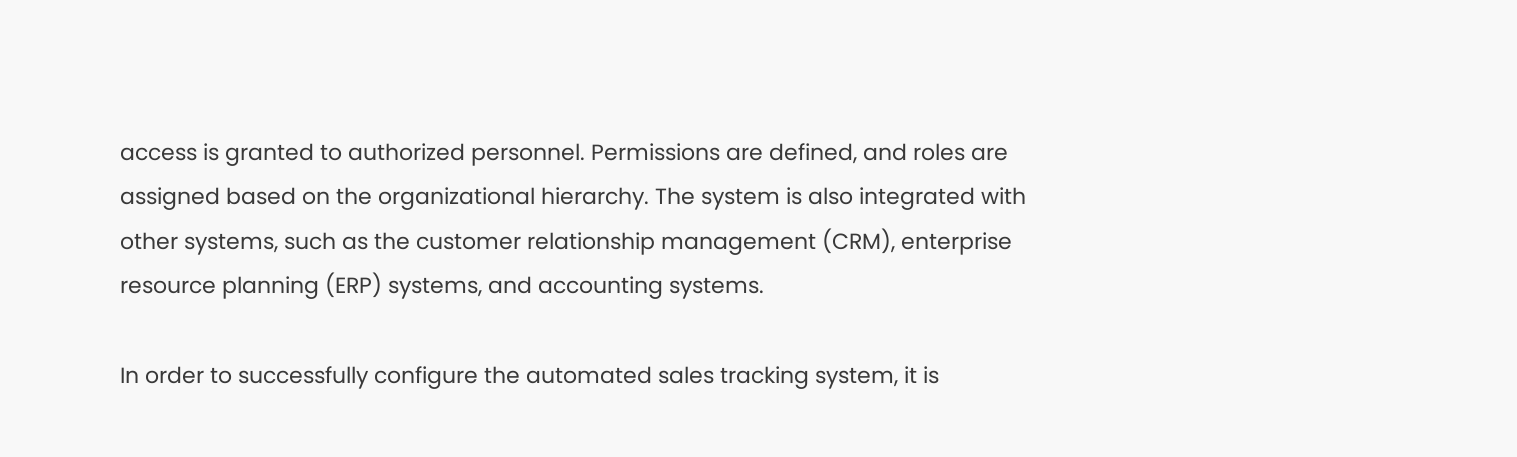access is granted to authorized personnel. Permissions are defined, and roles are assigned based on the organizational hierarchy. The system is also integrated with other systems, such as the customer relationship management (CRM), enterprise resource planning (ERP) systems, and accounting systems.

In order to successfully configure the automated sales tracking system, it is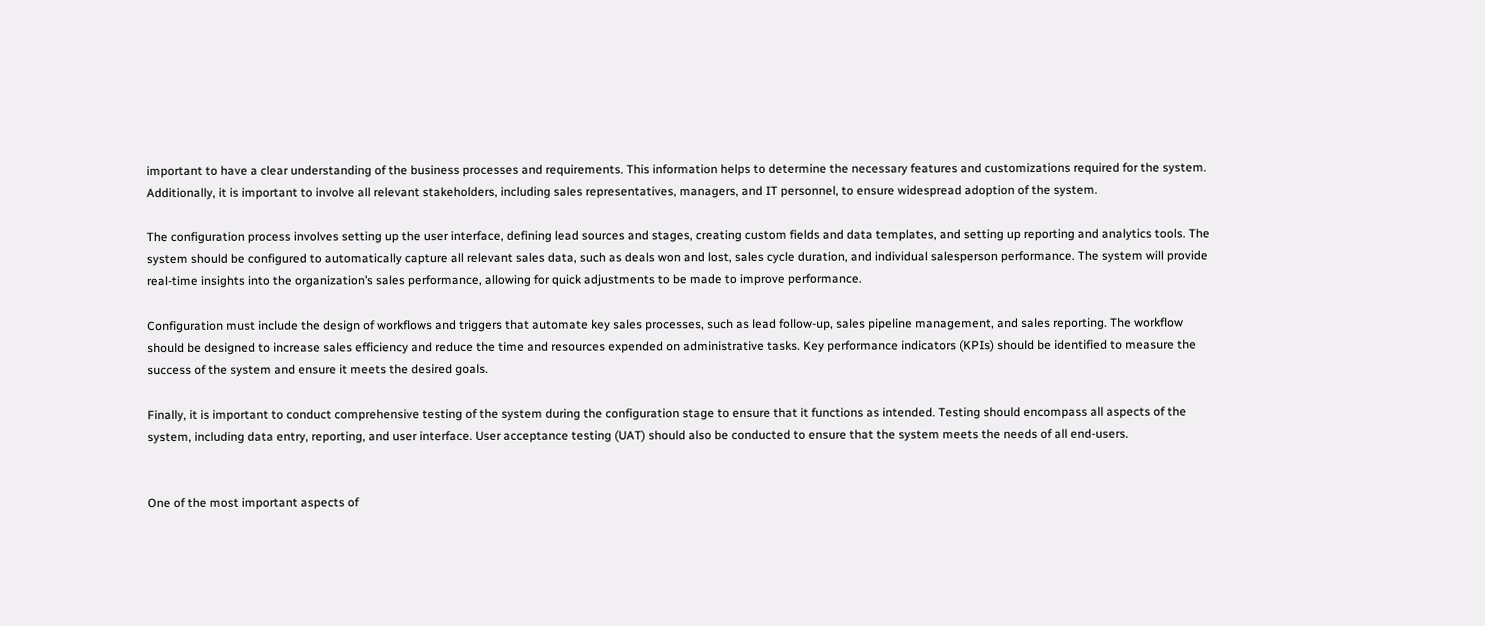important to have a clear understanding of the business processes and requirements. This information helps to determine the necessary features and customizations required for the system. Additionally, it is important to involve all relevant stakeholders, including sales representatives, managers, and IT personnel, to ensure widespread adoption of the system.

The configuration process involves setting up the user interface, defining lead sources and stages, creating custom fields and data templates, and setting up reporting and analytics tools. The system should be configured to automatically capture all relevant sales data, such as deals won and lost, sales cycle duration, and individual salesperson performance. The system will provide real-time insights into the organization’s sales performance, allowing for quick adjustments to be made to improve performance.

Configuration must include the design of workflows and triggers that automate key sales processes, such as lead follow-up, sales pipeline management, and sales reporting. The workflow should be designed to increase sales efficiency and reduce the time and resources expended on administrative tasks. Key performance indicators (KPIs) should be identified to measure the success of the system and ensure it meets the desired goals.

Finally, it is important to conduct comprehensive testing of the system during the configuration stage to ensure that it functions as intended. Testing should encompass all aspects of the system, including data entry, reporting, and user interface. User acceptance testing (UAT) should also be conducted to ensure that the system meets the needs of all end-users.


One of the most important aspects of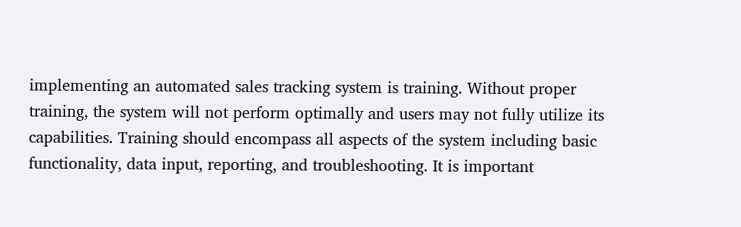implementing an automated sales tracking system is training. Without proper training, the system will not perform optimally and users may not fully utilize its capabilities. Training should encompass all aspects of the system including basic functionality, data input, reporting, and troubleshooting. It is important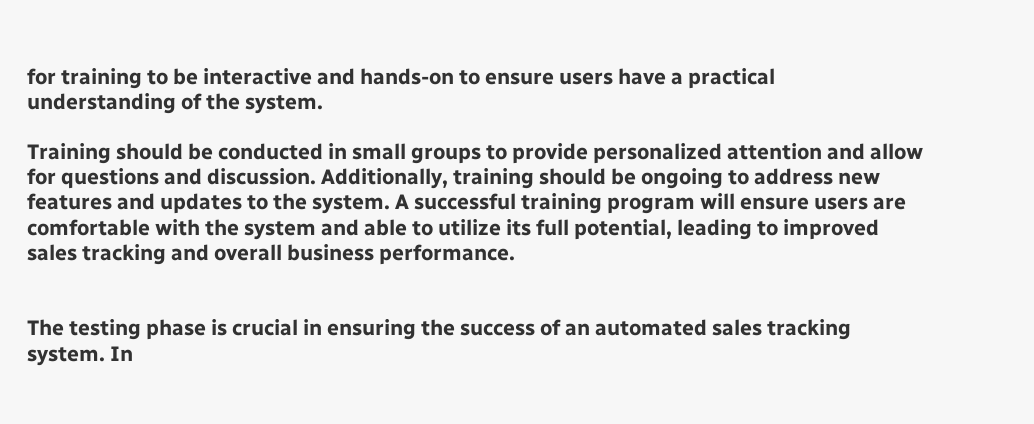for training to be interactive and hands-on to ensure users have a practical understanding of the system.

Training should be conducted in small groups to provide personalized attention and allow for questions and discussion. Additionally, training should be ongoing to address new features and updates to the system. A successful training program will ensure users are comfortable with the system and able to utilize its full potential, leading to improved sales tracking and overall business performance.


The testing phase is crucial in ensuring the success of an automated sales tracking system. In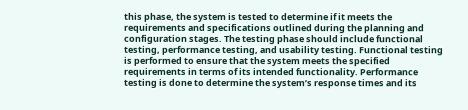this phase, the system is tested to determine if it meets the requirements and specifications outlined during the planning and configuration stages. The testing phase should include functional testing, performance testing, and usability testing. Functional testing is performed to ensure that the system meets the specified requirements in terms of its intended functionality. Performance testing is done to determine the system’s response times and its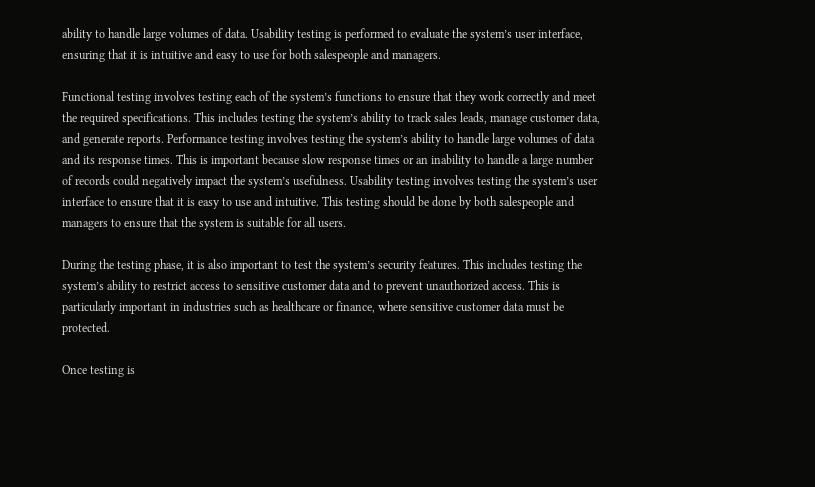ability to handle large volumes of data. Usability testing is performed to evaluate the system’s user interface, ensuring that it is intuitive and easy to use for both salespeople and managers.

Functional testing involves testing each of the system’s functions to ensure that they work correctly and meet the required specifications. This includes testing the system’s ability to track sales leads, manage customer data, and generate reports. Performance testing involves testing the system’s ability to handle large volumes of data and its response times. This is important because slow response times or an inability to handle a large number of records could negatively impact the system’s usefulness. Usability testing involves testing the system’s user interface to ensure that it is easy to use and intuitive. This testing should be done by both salespeople and managers to ensure that the system is suitable for all users.

During the testing phase, it is also important to test the system’s security features. This includes testing the system’s ability to restrict access to sensitive customer data and to prevent unauthorized access. This is particularly important in industries such as healthcare or finance, where sensitive customer data must be protected.

Once testing is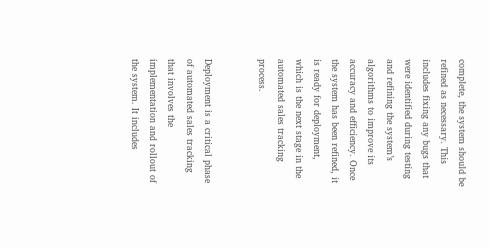complete, the system should be refined as necessary. This includes fixing any bugs that were identified during testing and refining the system’s algorithms to improve its accuracy and efficiency. Once the system has been refined, it is ready for deployment, which is the next stage in the automated sales tracking process.


Deployment is a critical phase of automated sales tracking that involves the implementation and rollout of the system. It includes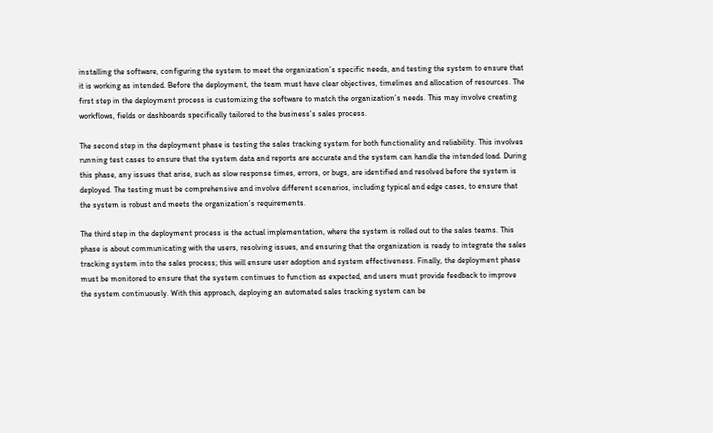installing the software, configuring the system to meet the organization’s specific needs, and testing the system to ensure that it is working as intended. Before the deployment, the team must have clear objectives, timelines and allocation of resources. The first step in the deployment process is customizing the software to match the organization’s needs. This may involve creating workflows, fields or dashboards specifically tailored to the business’s sales process.

The second step in the deployment phase is testing the sales tracking system for both functionality and reliability. This involves running test cases to ensure that the system data and reports are accurate and the system can handle the intended load. During this phase, any issues that arise, such as slow response times, errors, or bugs, are identified and resolved before the system is deployed. The testing must be comprehensive and involve different scenarios, including typical and edge cases, to ensure that the system is robust and meets the organization’s requirements.

The third step in the deployment process is the actual implementation, where the system is rolled out to the sales teams. This phase is about communicating with the users, resolving issues, and ensuring that the organization is ready to integrate the sales tracking system into the sales process; this will ensure user adoption and system effectiveness. Finally, the deployment phase must be monitored to ensure that the system continues to function as expected, and users must provide feedback to improve the system continuously. With this approach, deploying an automated sales tracking system can be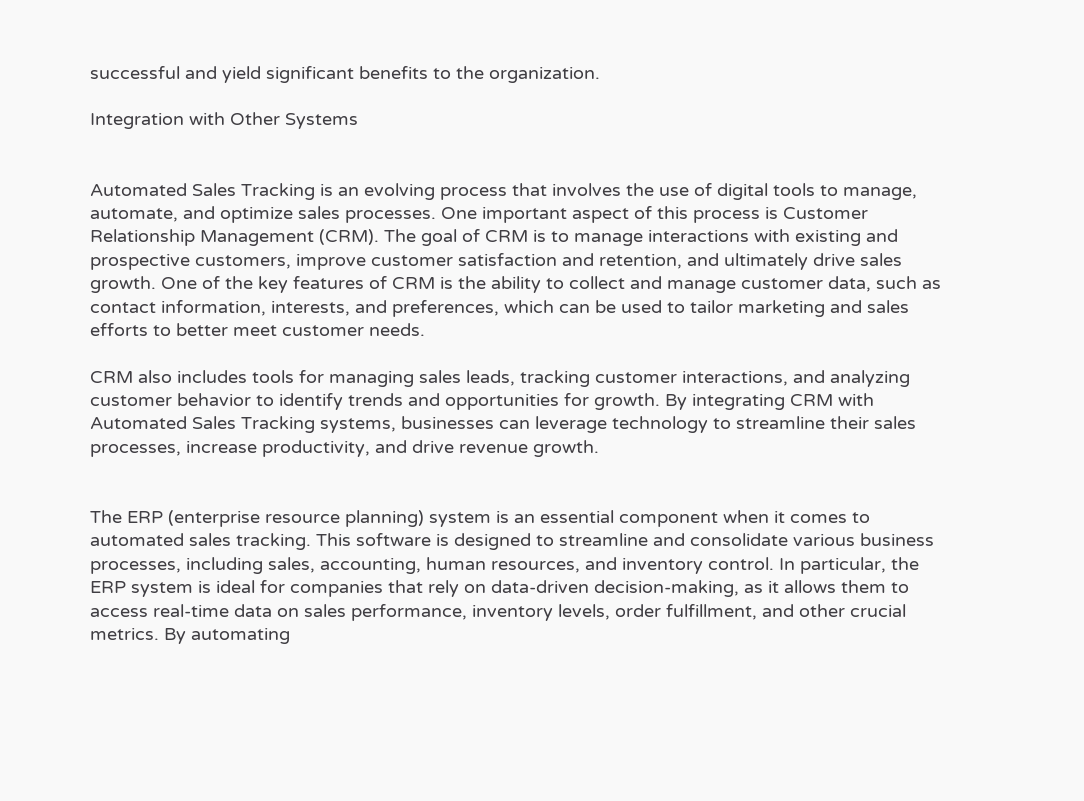successful and yield significant benefits to the organization.

Integration with Other Systems


Automated Sales Tracking is an evolving process that involves the use of digital tools to manage, automate, and optimize sales processes. One important aspect of this process is Customer Relationship Management (CRM). The goal of CRM is to manage interactions with existing and prospective customers, improve customer satisfaction and retention, and ultimately drive sales growth. One of the key features of CRM is the ability to collect and manage customer data, such as contact information, interests, and preferences, which can be used to tailor marketing and sales efforts to better meet customer needs.

CRM also includes tools for managing sales leads, tracking customer interactions, and analyzing customer behavior to identify trends and opportunities for growth. By integrating CRM with Automated Sales Tracking systems, businesses can leverage technology to streamline their sales processes, increase productivity, and drive revenue growth.


The ERP (enterprise resource planning) system is an essential component when it comes to automated sales tracking. This software is designed to streamline and consolidate various business processes, including sales, accounting, human resources, and inventory control. In particular, the ERP system is ideal for companies that rely on data-driven decision-making, as it allows them to access real-time data on sales performance, inventory levels, order fulfillment, and other crucial metrics. By automating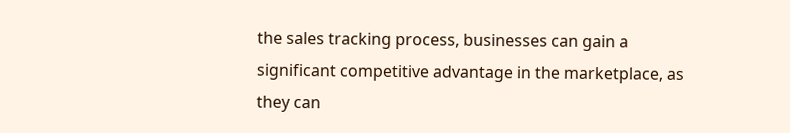the sales tracking process, businesses can gain a significant competitive advantage in the marketplace, as they can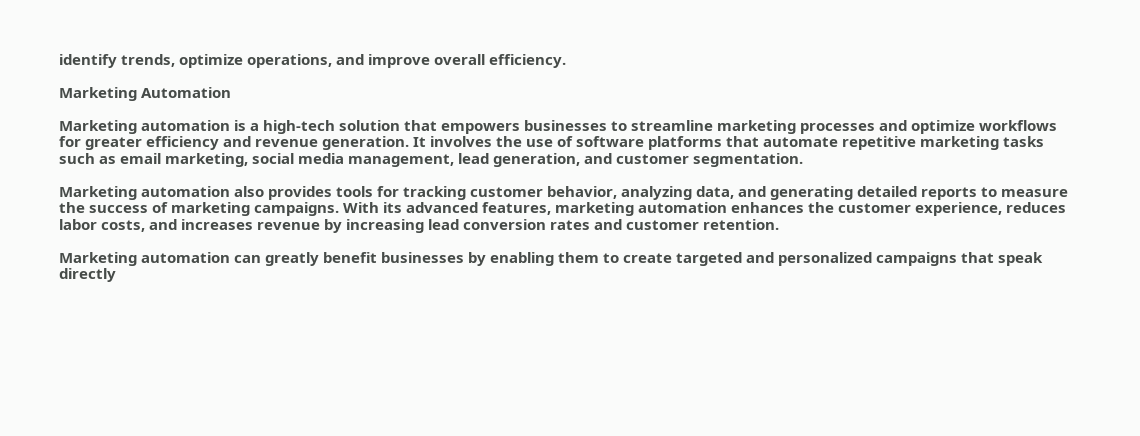identify trends, optimize operations, and improve overall efficiency.

Marketing Automation

Marketing automation is a high-tech solution that empowers businesses to streamline marketing processes and optimize workflows for greater efficiency and revenue generation. It involves the use of software platforms that automate repetitive marketing tasks such as email marketing, social media management, lead generation, and customer segmentation.

Marketing automation also provides tools for tracking customer behavior, analyzing data, and generating detailed reports to measure the success of marketing campaigns. With its advanced features, marketing automation enhances the customer experience, reduces labor costs, and increases revenue by increasing lead conversion rates and customer retention.

Marketing automation can greatly benefit businesses by enabling them to create targeted and personalized campaigns that speak directly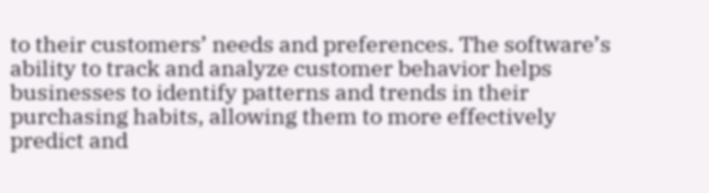to their customers’ needs and preferences. The software’s ability to track and analyze customer behavior helps businesses to identify patterns and trends in their purchasing habits, allowing them to more effectively predict and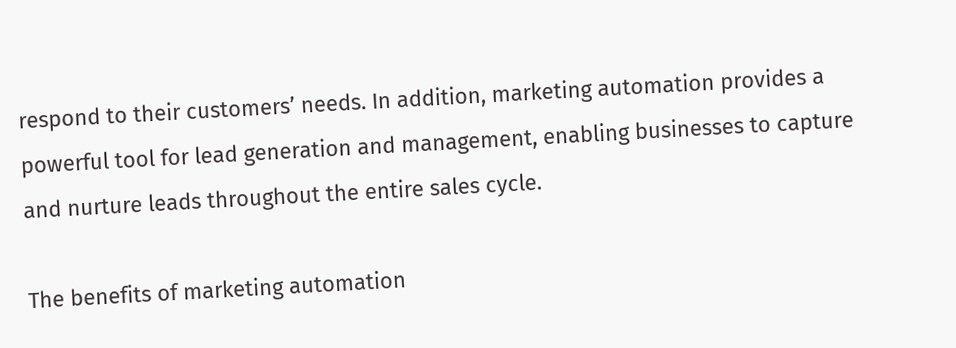respond to their customers’ needs. In addition, marketing automation provides a powerful tool for lead generation and management, enabling businesses to capture and nurture leads throughout the entire sales cycle.

The benefits of marketing automation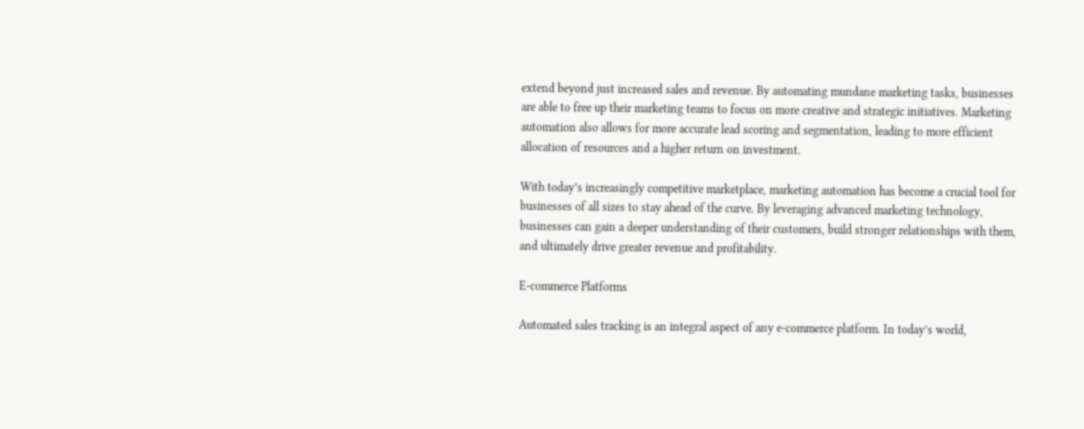extend beyond just increased sales and revenue. By automating mundane marketing tasks, businesses are able to free up their marketing teams to focus on more creative and strategic initiatives. Marketing automation also allows for more accurate lead scoring and segmentation, leading to more efficient allocation of resources and a higher return on investment.

With today’s increasingly competitive marketplace, marketing automation has become a crucial tool for businesses of all sizes to stay ahead of the curve. By leveraging advanced marketing technology, businesses can gain a deeper understanding of their customers, build stronger relationships with them, and ultimately drive greater revenue and profitability.

E-commerce Platforms

Automated sales tracking is an integral aspect of any e-commerce platform. In today’s world,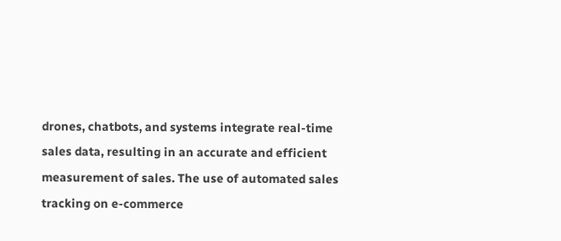drones, chatbots, and systems integrate real-time sales data, resulting in an accurate and efficient measurement of sales. The use of automated sales tracking on e-commerce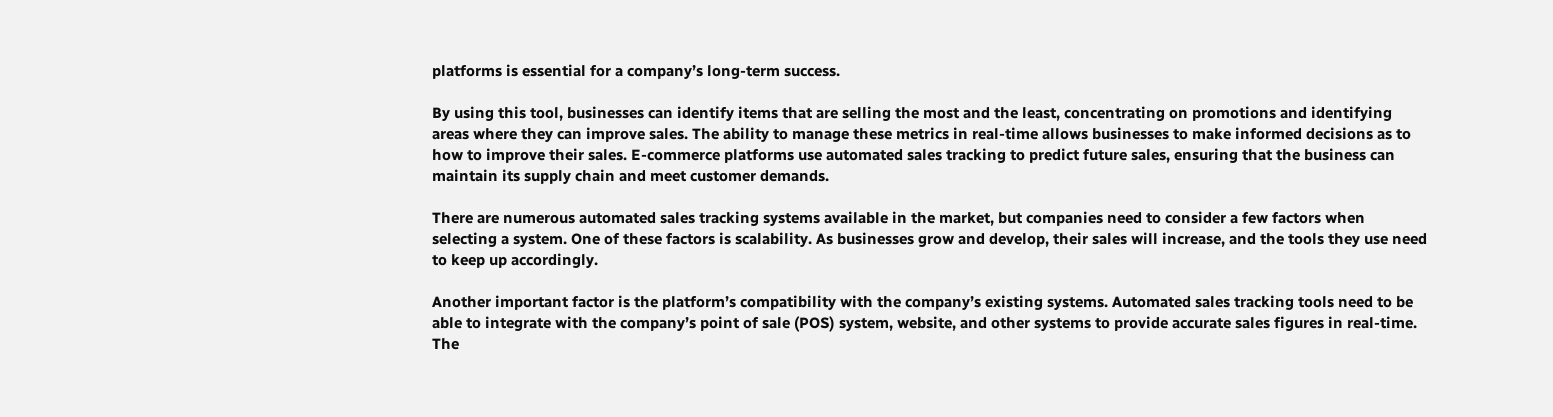platforms is essential for a company’s long-term success.

By using this tool, businesses can identify items that are selling the most and the least, concentrating on promotions and identifying areas where they can improve sales. The ability to manage these metrics in real-time allows businesses to make informed decisions as to how to improve their sales. E-commerce platforms use automated sales tracking to predict future sales, ensuring that the business can maintain its supply chain and meet customer demands.

There are numerous automated sales tracking systems available in the market, but companies need to consider a few factors when selecting a system. One of these factors is scalability. As businesses grow and develop, their sales will increase, and the tools they use need to keep up accordingly.

Another important factor is the platform’s compatibility with the company’s existing systems. Automated sales tracking tools need to be able to integrate with the company’s point of sale (POS) system, website, and other systems to provide accurate sales figures in real-time. The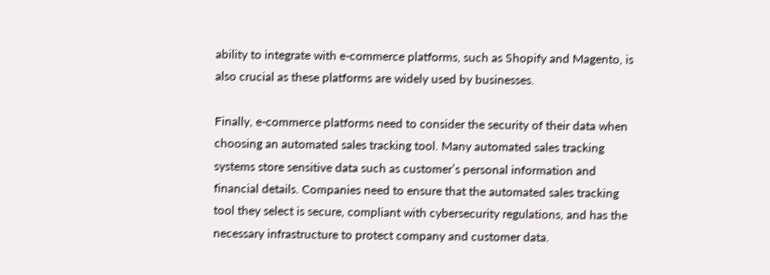ability to integrate with e-commerce platforms, such as Shopify and Magento, is also crucial as these platforms are widely used by businesses.

Finally, e-commerce platforms need to consider the security of their data when choosing an automated sales tracking tool. Many automated sales tracking systems store sensitive data such as customer’s personal information and financial details. Companies need to ensure that the automated sales tracking tool they select is secure, compliant with cybersecurity regulations, and has the necessary infrastructure to protect company and customer data.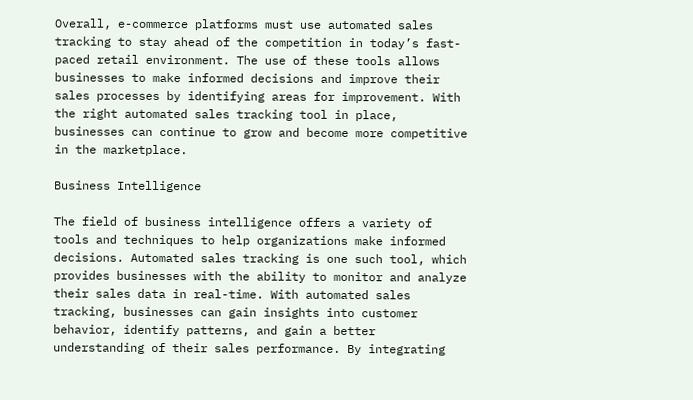Overall, e-commerce platforms must use automated sales tracking to stay ahead of the competition in today’s fast-paced retail environment. The use of these tools allows businesses to make informed decisions and improve their sales processes by identifying areas for improvement. With the right automated sales tracking tool in place, businesses can continue to grow and become more competitive in the marketplace.

Business Intelligence

The field of business intelligence offers a variety of tools and techniques to help organizations make informed decisions. Automated sales tracking is one such tool, which provides businesses with the ability to monitor and analyze their sales data in real-time. With automated sales tracking, businesses can gain insights into customer behavior, identify patterns, and gain a better understanding of their sales performance. By integrating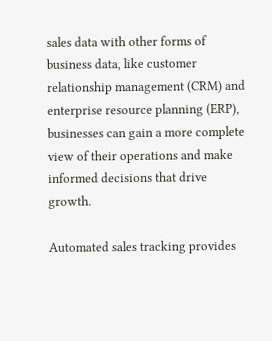sales data with other forms of business data, like customer relationship management (CRM) and enterprise resource planning (ERP), businesses can gain a more complete view of their operations and make informed decisions that drive growth.

Automated sales tracking provides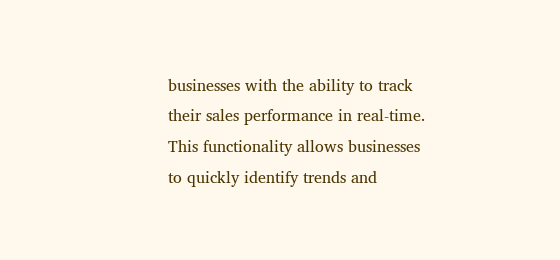businesses with the ability to track their sales performance in real-time. This functionality allows businesses to quickly identify trends and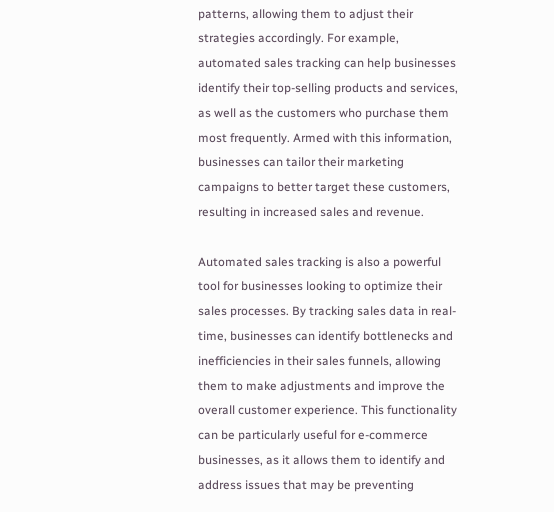patterns, allowing them to adjust their strategies accordingly. For example, automated sales tracking can help businesses identify their top-selling products and services, as well as the customers who purchase them most frequently. Armed with this information, businesses can tailor their marketing campaigns to better target these customers, resulting in increased sales and revenue.

Automated sales tracking is also a powerful tool for businesses looking to optimize their sales processes. By tracking sales data in real-time, businesses can identify bottlenecks and inefficiencies in their sales funnels, allowing them to make adjustments and improve the overall customer experience. This functionality can be particularly useful for e-commerce businesses, as it allows them to identify and address issues that may be preventing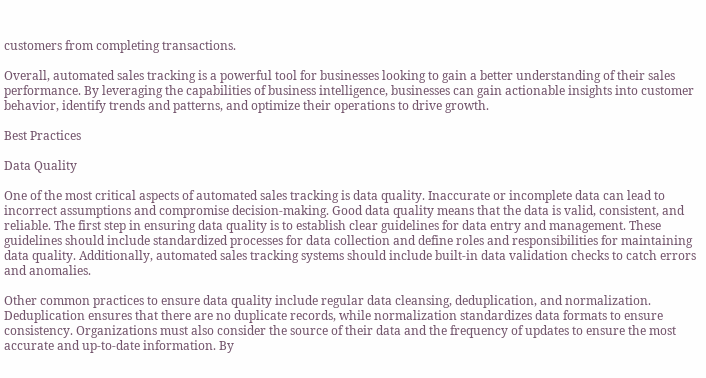customers from completing transactions.

Overall, automated sales tracking is a powerful tool for businesses looking to gain a better understanding of their sales performance. By leveraging the capabilities of business intelligence, businesses can gain actionable insights into customer behavior, identify trends and patterns, and optimize their operations to drive growth.

Best Practices

Data Quality

One of the most critical aspects of automated sales tracking is data quality. Inaccurate or incomplete data can lead to incorrect assumptions and compromise decision-making. Good data quality means that the data is valid, consistent, and reliable. The first step in ensuring data quality is to establish clear guidelines for data entry and management. These guidelines should include standardized processes for data collection and define roles and responsibilities for maintaining data quality. Additionally, automated sales tracking systems should include built-in data validation checks to catch errors and anomalies.

Other common practices to ensure data quality include regular data cleansing, deduplication, and normalization. Deduplication ensures that there are no duplicate records, while normalization standardizes data formats to ensure consistency. Organizations must also consider the source of their data and the frequency of updates to ensure the most accurate and up-to-date information. By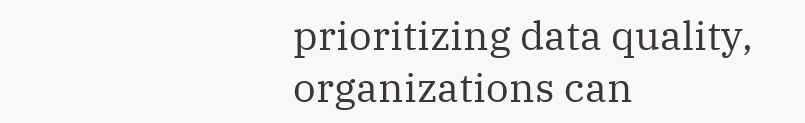prioritizing data quality, organizations can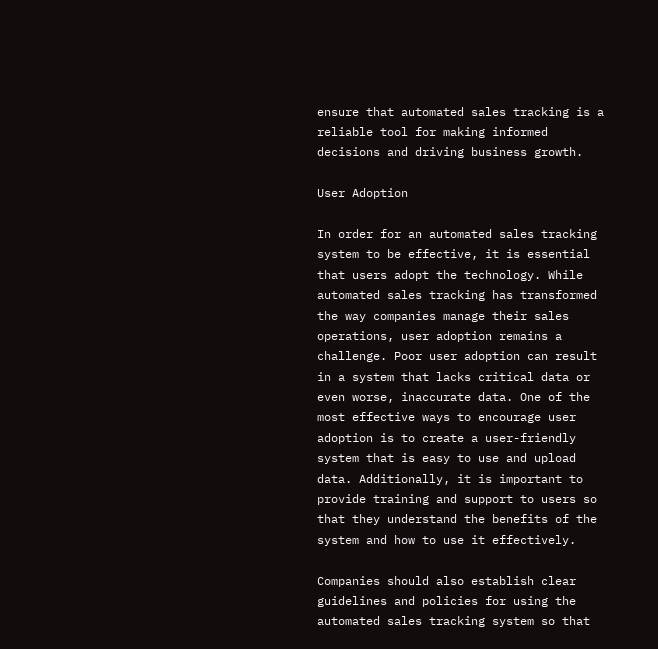ensure that automated sales tracking is a reliable tool for making informed decisions and driving business growth.

User Adoption

In order for an automated sales tracking system to be effective, it is essential that users adopt the technology. While automated sales tracking has transformed the way companies manage their sales operations, user adoption remains a challenge. Poor user adoption can result in a system that lacks critical data or even worse, inaccurate data. One of the most effective ways to encourage user adoption is to create a user-friendly system that is easy to use and upload data. Additionally, it is important to provide training and support to users so that they understand the benefits of the system and how to use it effectively.

Companies should also establish clear guidelines and policies for using the automated sales tracking system so that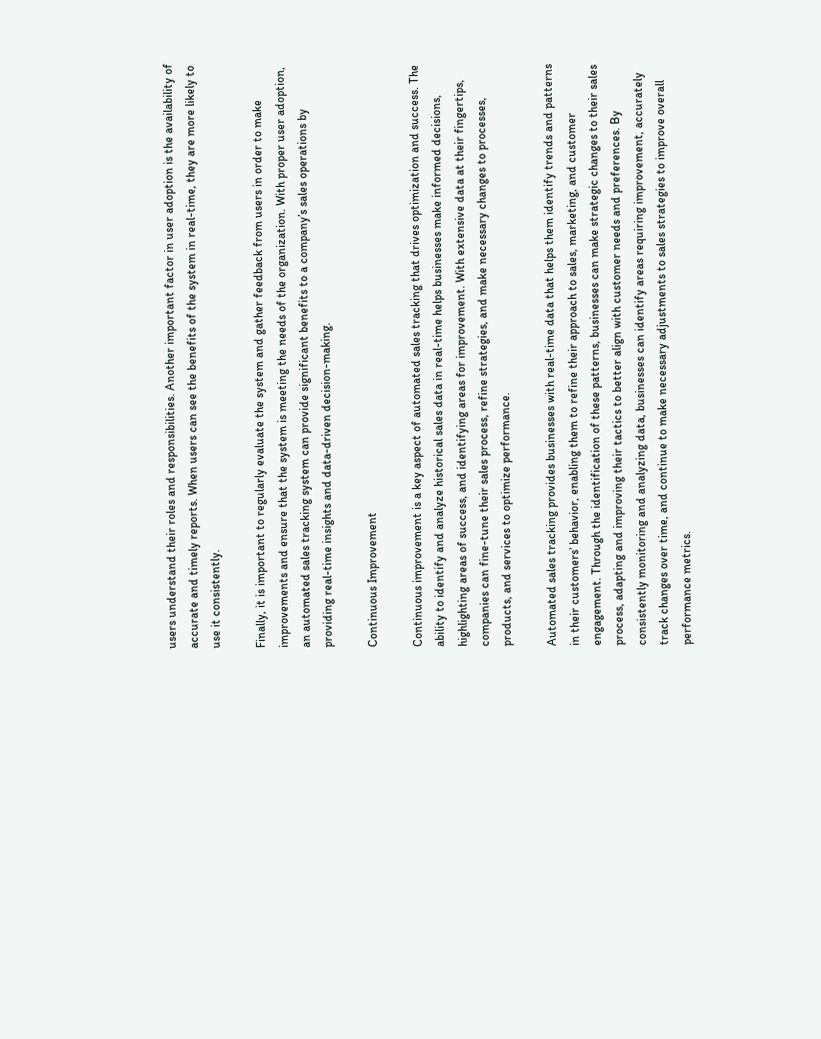users understand their roles and responsibilities. Another important factor in user adoption is the availability of accurate and timely reports. When users can see the benefits of the system in real-time, they are more likely to use it consistently.

Finally, it is important to regularly evaluate the system and gather feedback from users in order to make improvements and ensure that the system is meeting the needs of the organization. With proper user adoption, an automated sales tracking system can provide significant benefits to a company’s sales operations by providing real-time insights and data-driven decision-making.

Continuous Improvement

Continuous improvement is a key aspect of automated sales tracking that drives optimization and success. The ability to identify and analyze historical sales data in real-time helps businesses make informed decisions, highlighting areas of success, and identifying areas for improvement. With extensive data at their fingertips, companies can fine-tune their sales process, refine strategies, and make necessary changes to processes, products, and services to optimize performance.

Automated sales tracking provides businesses with real-time data that helps them identify trends and patterns in their customers’ behavior, enabling them to refine their approach to sales, marketing, and customer engagement. Through the identification of these patterns, businesses can make strategic changes to their sales process, adapting and improving their tactics to better align with customer needs and preferences. By consistently monitoring and analyzing data, businesses can identify areas requiring improvement, accurately track changes over time, and continue to make necessary adjustments to sales strategies to improve overall performance metrics.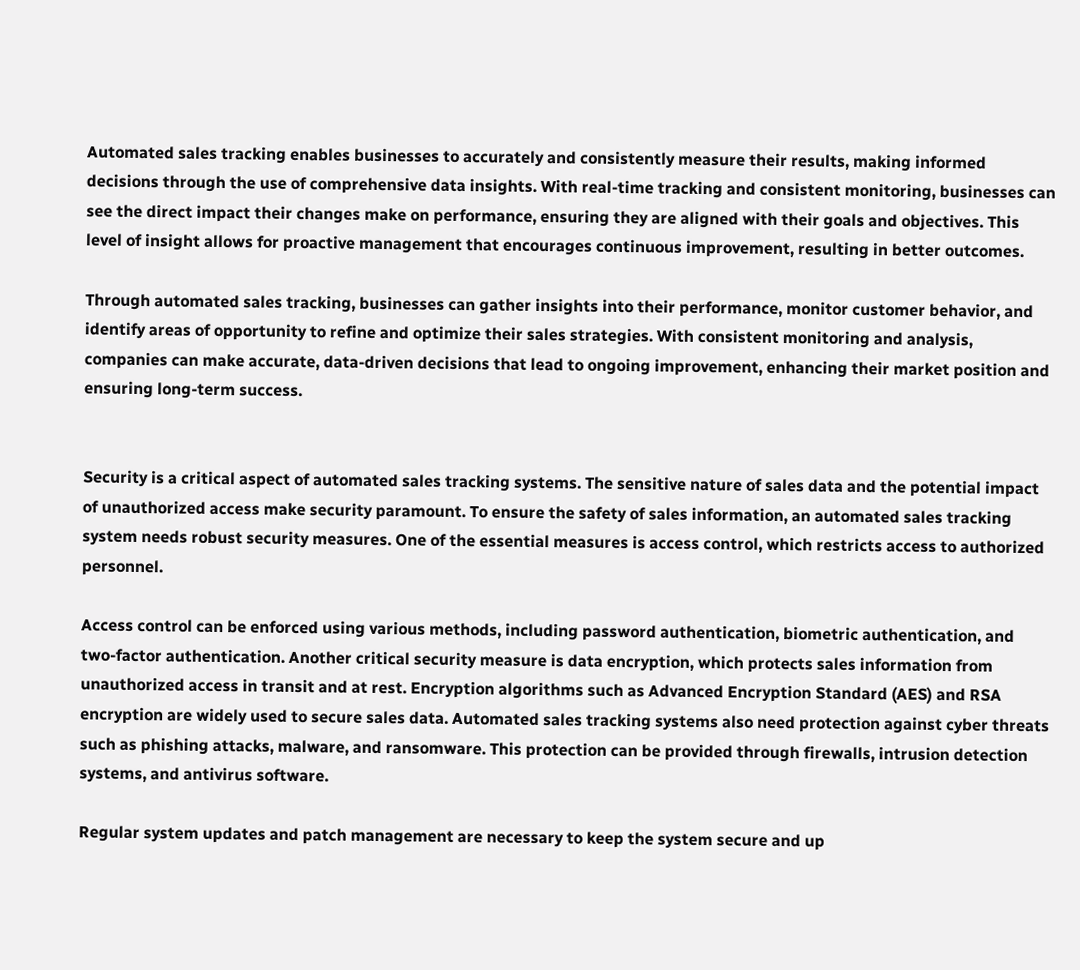Automated sales tracking enables businesses to accurately and consistently measure their results, making informed decisions through the use of comprehensive data insights. With real-time tracking and consistent monitoring, businesses can see the direct impact their changes make on performance, ensuring they are aligned with their goals and objectives. This level of insight allows for proactive management that encourages continuous improvement, resulting in better outcomes.

Through automated sales tracking, businesses can gather insights into their performance, monitor customer behavior, and identify areas of opportunity to refine and optimize their sales strategies. With consistent monitoring and analysis, companies can make accurate, data-driven decisions that lead to ongoing improvement, enhancing their market position and ensuring long-term success.


Security is a critical aspect of automated sales tracking systems. The sensitive nature of sales data and the potential impact of unauthorized access make security paramount. To ensure the safety of sales information, an automated sales tracking system needs robust security measures. One of the essential measures is access control, which restricts access to authorized personnel.

Access control can be enforced using various methods, including password authentication, biometric authentication, and two-factor authentication. Another critical security measure is data encryption, which protects sales information from unauthorized access in transit and at rest. Encryption algorithms such as Advanced Encryption Standard (AES) and RSA encryption are widely used to secure sales data. Automated sales tracking systems also need protection against cyber threats such as phishing attacks, malware, and ransomware. This protection can be provided through firewalls, intrusion detection systems, and antivirus software.

Regular system updates and patch management are necessary to keep the system secure and up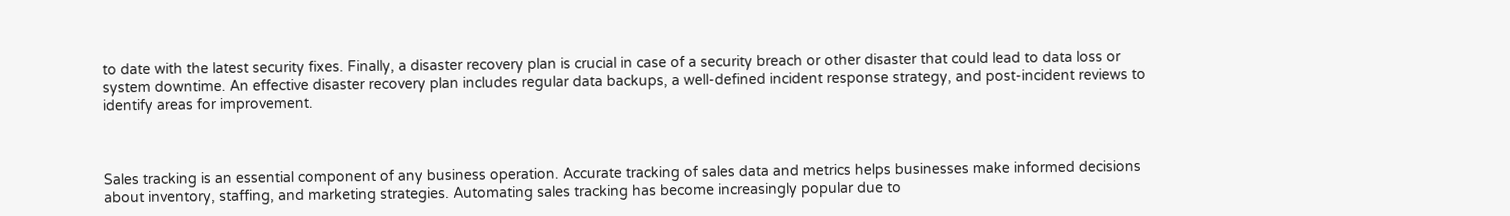to date with the latest security fixes. Finally, a disaster recovery plan is crucial in case of a security breach or other disaster that could lead to data loss or system downtime. An effective disaster recovery plan includes regular data backups, a well-defined incident response strategy, and post-incident reviews to identify areas for improvement.



Sales tracking is an essential component of any business operation. Accurate tracking of sales data and metrics helps businesses make informed decisions about inventory, staffing, and marketing strategies. Automating sales tracking has become increasingly popular due to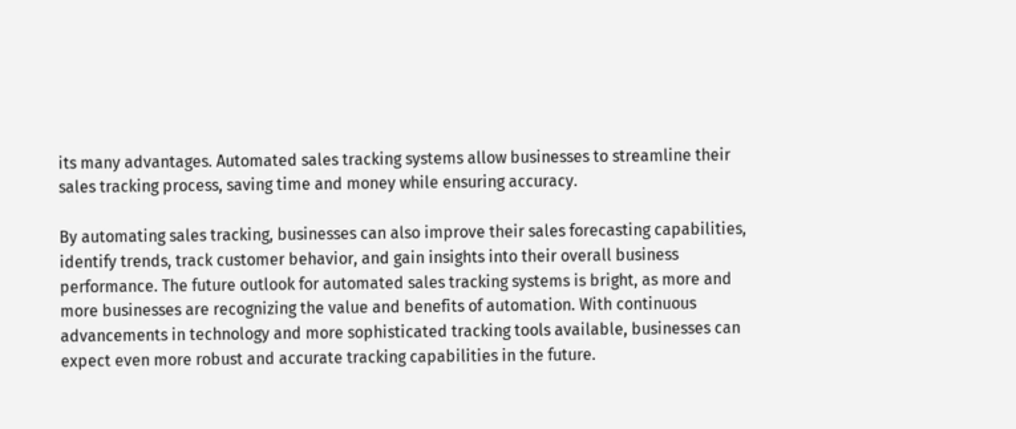its many advantages. Automated sales tracking systems allow businesses to streamline their sales tracking process, saving time and money while ensuring accuracy.

By automating sales tracking, businesses can also improve their sales forecasting capabilities, identify trends, track customer behavior, and gain insights into their overall business performance. The future outlook for automated sales tracking systems is bright, as more and more businesses are recognizing the value and benefits of automation. With continuous advancements in technology and more sophisticated tracking tools available, businesses can expect even more robust and accurate tracking capabilities in the future.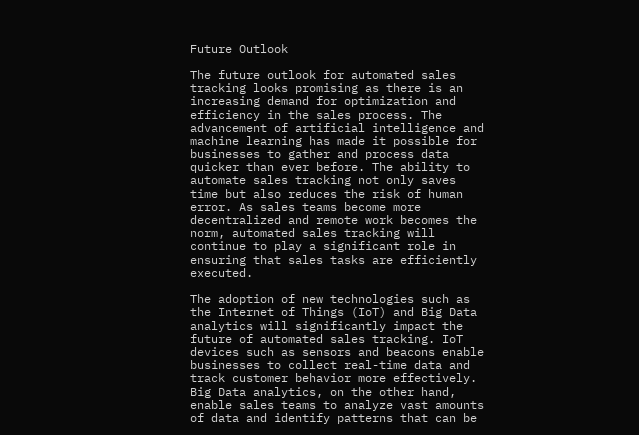Future Outlook

The future outlook for automated sales tracking looks promising as there is an increasing demand for optimization and efficiency in the sales process. The advancement of artificial intelligence and machine learning has made it possible for businesses to gather and process data quicker than ever before. The ability to automate sales tracking not only saves time but also reduces the risk of human error. As sales teams become more decentralized and remote work becomes the norm, automated sales tracking will continue to play a significant role in ensuring that sales tasks are efficiently executed.

The adoption of new technologies such as the Internet of Things (IoT) and Big Data analytics will significantly impact the future of automated sales tracking. IoT devices such as sensors and beacons enable businesses to collect real-time data and track customer behavior more effectively. Big Data analytics, on the other hand, enable sales teams to analyze vast amounts of data and identify patterns that can be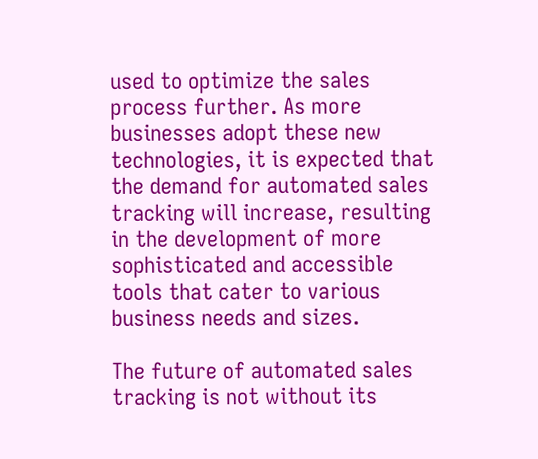used to optimize the sales process further. As more businesses adopt these new technologies, it is expected that the demand for automated sales tracking will increase, resulting in the development of more sophisticated and accessible tools that cater to various business needs and sizes.

The future of automated sales tracking is not without its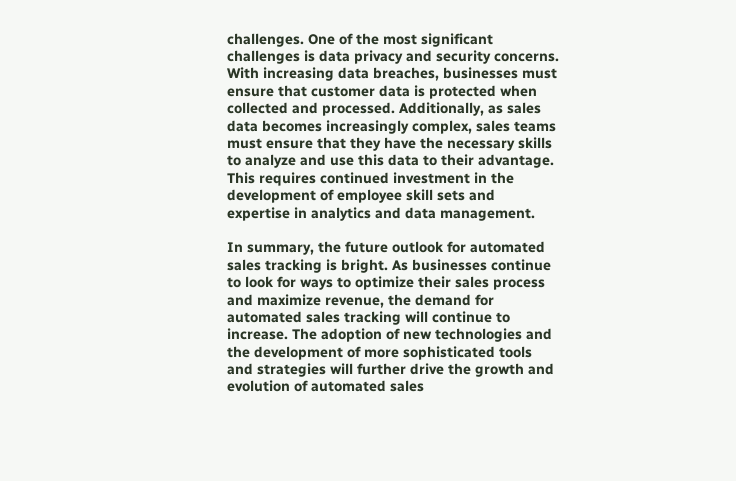challenges. One of the most significant challenges is data privacy and security concerns. With increasing data breaches, businesses must ensure that customer data is protected when collected and processed. Additionally, as sales data becomes increasingly complex, sales teams must ensure that they have the necessary skills to analyze and use this data to their advantage. This requires continued investment in the development of employee skill sets and expertise in analytics and data management.

In summary, the future outlook for automated sales tracking is bright. As businesses continue to look for ways to optimize their sales process and maximize revenue, the demand for automated sales tracking will continue to increase. The adoption of new technologies and the development of more sophisticated tools and strategies will further drive the growth and evolution of automated sales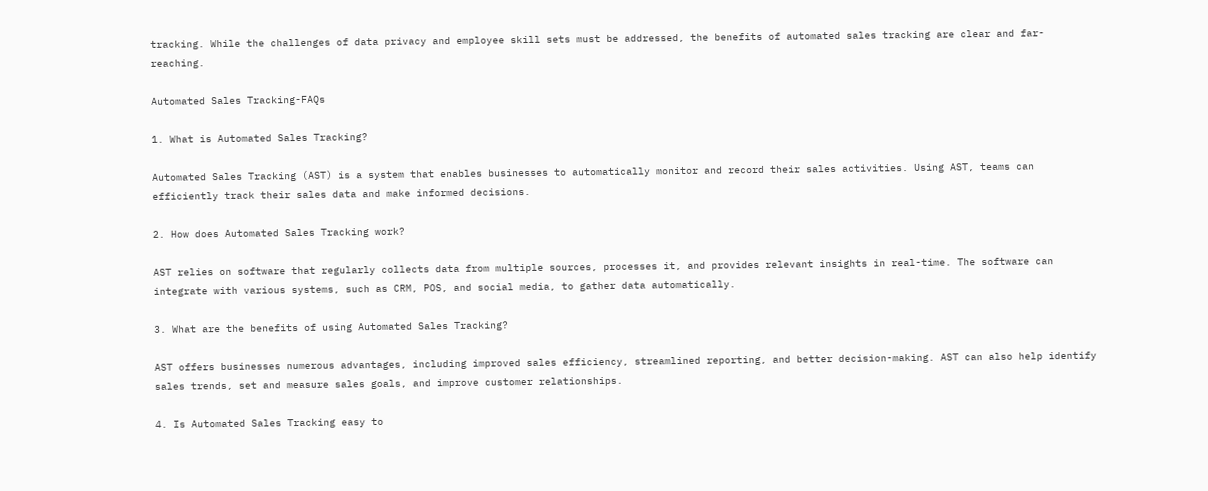tracking. While the challenges of data privacy and employee skill sets must be addressed, the benefits of automated sales tracking are clear and far-reaching.

Automated Sales Tracking-FAQs

1. What is Automated Sales Tracking?

Automated Sales Tracking (AST) is a system that enables businesses to automatically monitor and record their sales activities. Using AST, teams can efficiently track their sales data and make informed decisions.

2. How does Automated Sales Tracking work?

AST relies on software that regularly collects data from multiple sources, processes it, and provides relevant insights in real-time. The software can integrate with various systems, such as CRM, POS, and social media, to gather data automatically.

3. What are the benefits of using Automated Sales Tracking?

AST offers businesses numerous advantages, including improved sales efficiency, streamlined reporting, and better decision-making. AST can also help identify sales trends, set and measure sales goals, and improve customer relationships.

4. Is Automated Sales Tracking easy to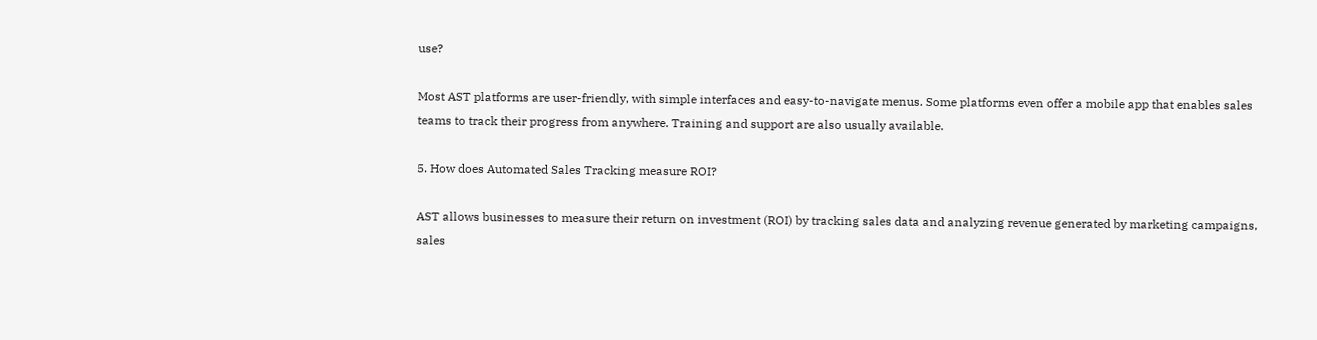use?

Most AST platforms are user-friendly, with simple interfaces and easy-to-navigate menus. Some platforms even offer a mobile app that enables sales teams to track their progress from anywhere. Training and support are also usually available.

5. How does Automated Sales Tracking measure ROI?

AST allows businesses to measure their return on investment (ROI) by tracking sales data and analyzing revenue generated by marketing campaigns, sales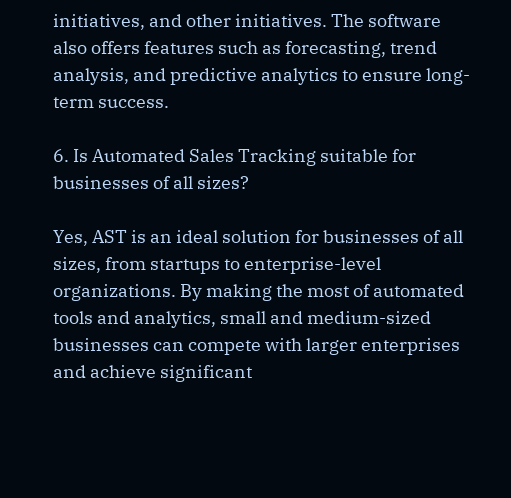initiatives, and other initiatives. The software also offers features such as forecasting, trend analysis, and predictive analytics to ensure long-term success.

6. Is Automated Sales Tracking suitable for businesses of all sizes?

Yes, AST is an ideal solution for businesses of all sizes, from startups to enterprise-level organizations. By making the most of automated tools and analytics, small and medium-sized businesses can compete with larger enterprises and achieve significant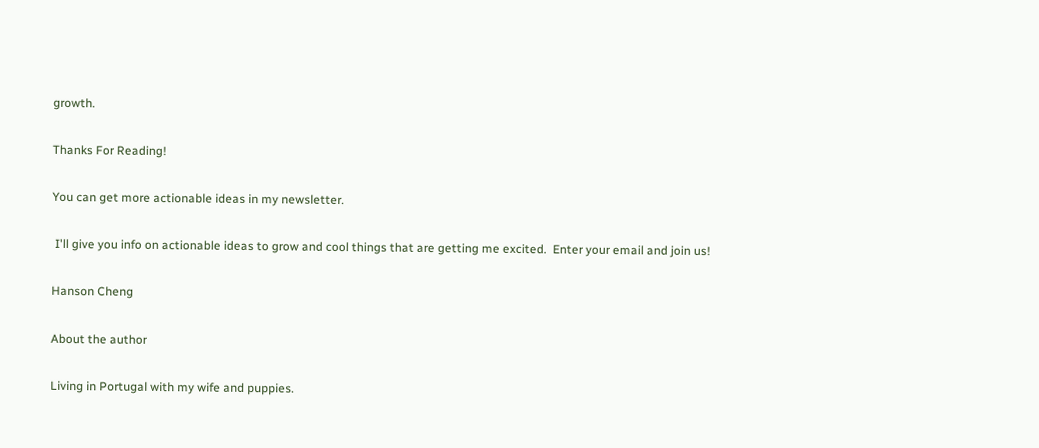growth.

Thanks For Reading!

You can get more actionable ideas in my newsletter.

 I'll give you info on actionable ideas to grow and cool things that are getting me excited.  Enter your email and join us!

Hanson Cheng

About the author

Living in Portugal with my wife and puppies.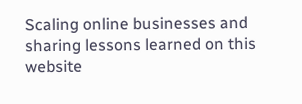Scaling online businesses and sharing lessons learned on this website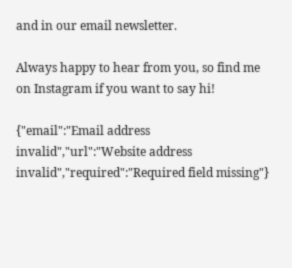and in our email newsletter.

Always happy to hear from you, so find me on Instagram if you want to say hi!

{"email":"Email address invalid","url":"Website address invalid","required":"Required field missing"}